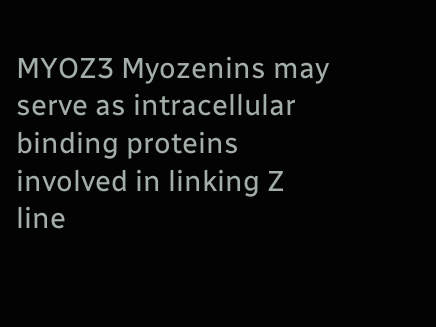MYOZ3 Myozenins may serve as intracellular binding proteins involved in linking Z line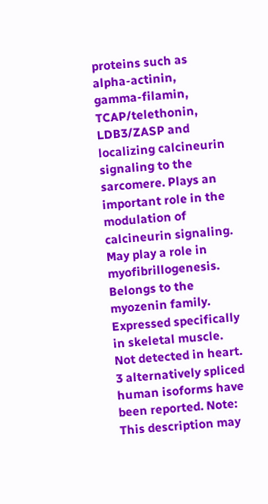proteins such as alpha-actinin, gamma-filamin, TCAP/telethonin, LDB3/ZASP and localizing calcineurin signaling to the sarcomere. Plays an important role in the modulation of calcineurin signaling. May play a role in myofibrillogenesis. Belongs to the myozenin family. Expressed specifically in skeletal muscle. Not detected in heart. 3 alternatively spliced human isoforms have been reported. Note: This description may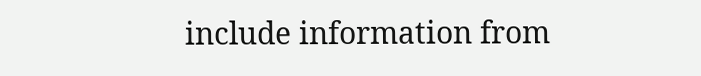include information from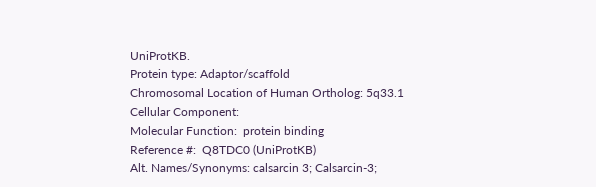UniProtKB.
Protein type: Adaptor/scaffold
Chromosomal Location of Human Ortholog: 5q33.1
Cellular Component:
Molecular Function:  protein binding
Reference #:  Q8TDC0 (UniProtKB)
Alt. Names/Synonyms: calsarcin 3; Calsarcin-3;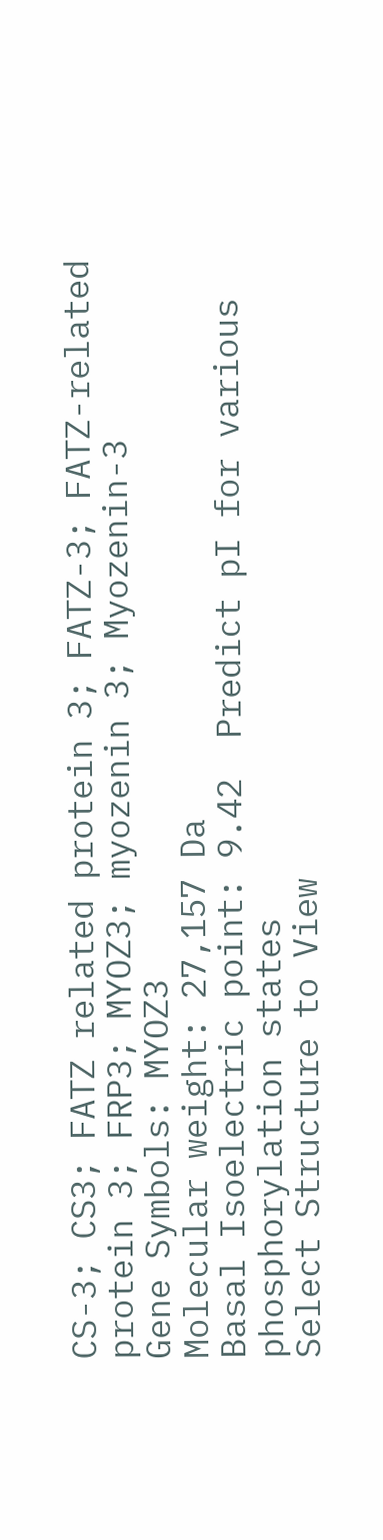CS-3; CS3; FATZ related protein 3; FATZ-3; FATZ-related protein 3; FRP3; MYOZ3; myozenin 3; Myozenin-3
Gene Symbols: MYOZ3
Molecular weight: 27,157 Da
Basal Isoelectric point: 9.42  Predict pI for various phosphorylation states
Select Structure to View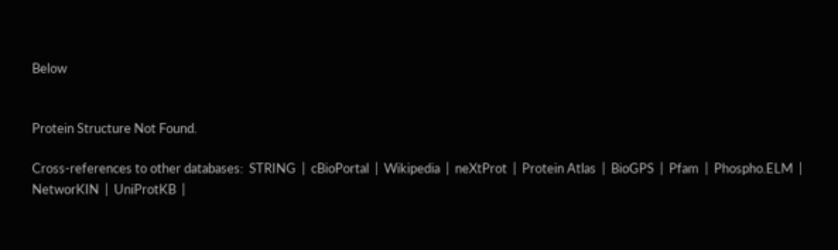Below


Protein Structure Not Found.

Cross-references to other databases:  STRING  |  cBioPortal  |  Wikipedia  |  neXtProt  |  Protein Atlas  |  BioGPS  |  Pfam  |  Phospho.ELM  |  NetworKIN  |  UniProtKB  |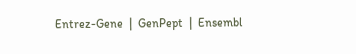Entrez-Gene  |  GenPept  |  Ensembl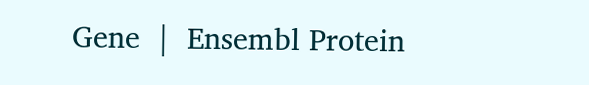Gene  |  Ensembl Protein